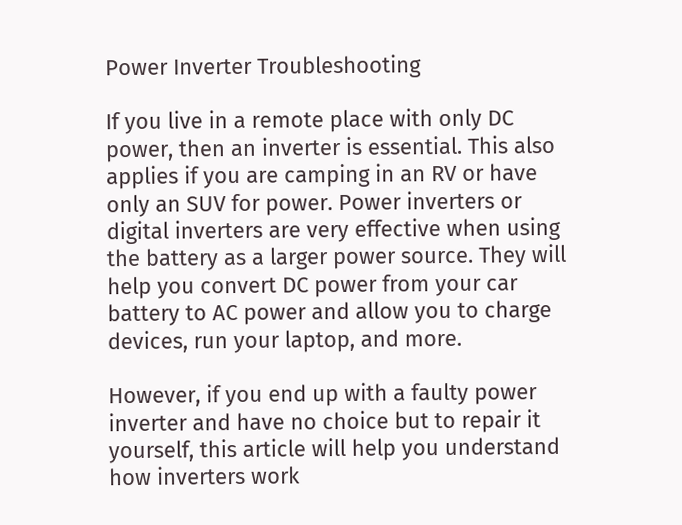Power Inverter Troubleshooting

If you live in a remote place with only DC power, then an inverter is essential. This also applies if you are camping in an RV or have only an SUV for power. Power inverters or digital inverters are very effective when using the battery as a larger power source. They will help you convert DC power from your car battery to AC power and allow you to charge devices, run your laptop, and more.

However, if you end up with a faulty power inverter and have no choice but to repair it yourself, this article will help you understand how inverters work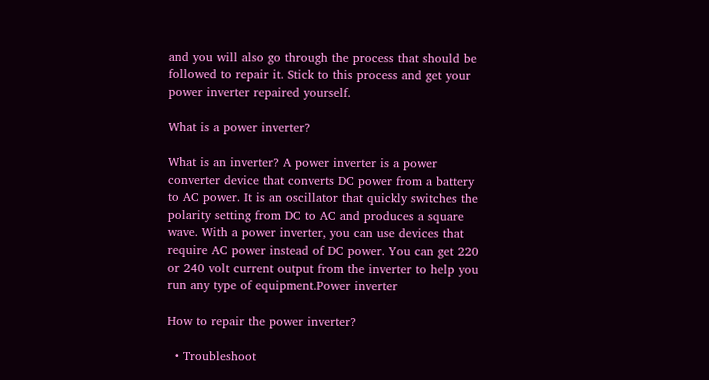and you will also go through the process that should be followed to repair it. Stick to this process and get your power inverter repaired yourself.

What is a power inverter?

What is an inverter? A power inverter is a power converter device that converts DC power from a battery to AC power. It is an oscillator that quickly switches the polarity setting from DC to AC and produces a square wave. With a power inverter, you can use devices that require AC power instead of DC power. You can get 220 or 240 volt current output from the inverter to help you run any type of equipment.Power inverter

How to repair the power inverter?

  • Troubleshoot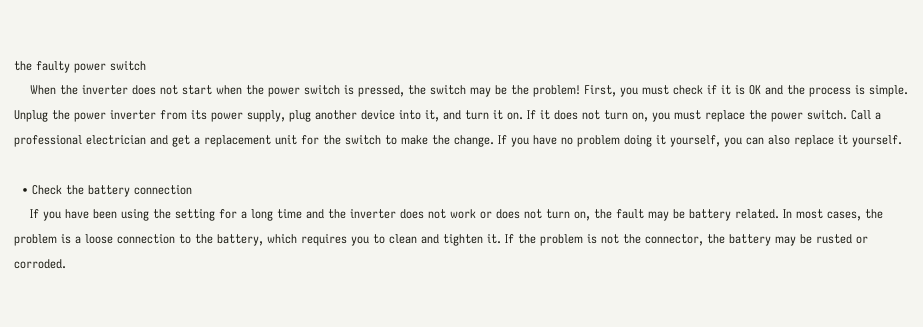the faulty power switch
    When the inverter does not start when the power switch is pressed, the switch may be the problem! First, you must check if it is OK and the process is simple. Unplug the power inverter from its power supply, plug another device into it, and turn it on. If it does not turn on, you must replace the power switch. Call a professional electrician and get a replacement unit for the switch to make the change. If you have no problem doing it yourself, you can also replace it yourself.

  • Check the battery connection
    If you have been using the setting for a long time and the inverter does not work or does not turn on, the fault may be battery related. In most cases, the problem is a loose connection to the battery, which requires you to clean and tighten it. If the problem is not the connector, the battery may be rusted or corroded.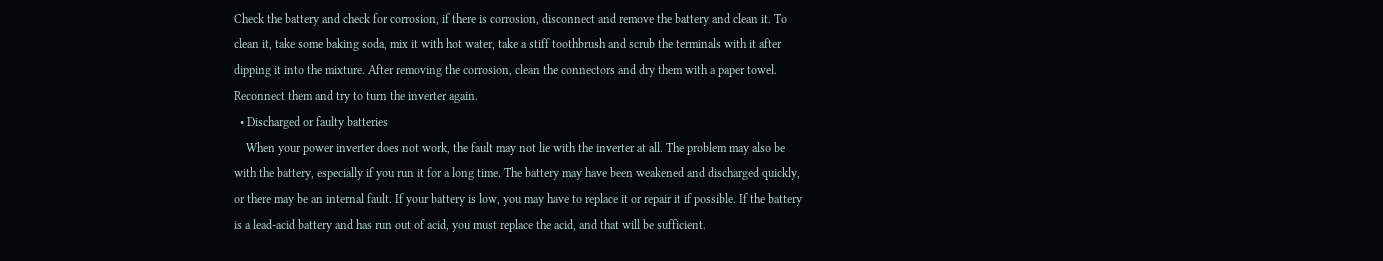Check the battery and check for corrosion, if there is corrosion, disconnect and remove the battery and clean it. To clean it, take some baking soda, mix it with hot water, take a stiff toothbrush and scrub the terminals with it after dipping it into the mixture. After removing the corrosion, clean the connectors and dry them with a paper towel. Reconnect them and try to turn the inverter again.
  • Discharged or faulty batteries
    When your power inverter does not work, the fault may not lie with the inverter at all. The problem may also be with the battery, especially if you run it for a long time. The battery may have been weakened and discharged quickly, or there may be an internal fault. If your battery is low, you may have to replace it or repair it if possible. If the battery is a lead-acid battery and has run out of acid, you must replace the acid, and that will be sufficient.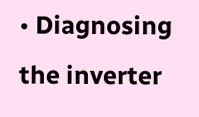• Diagnosing the inverter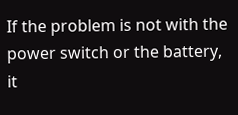If the problem is not with the power switch or the battery, it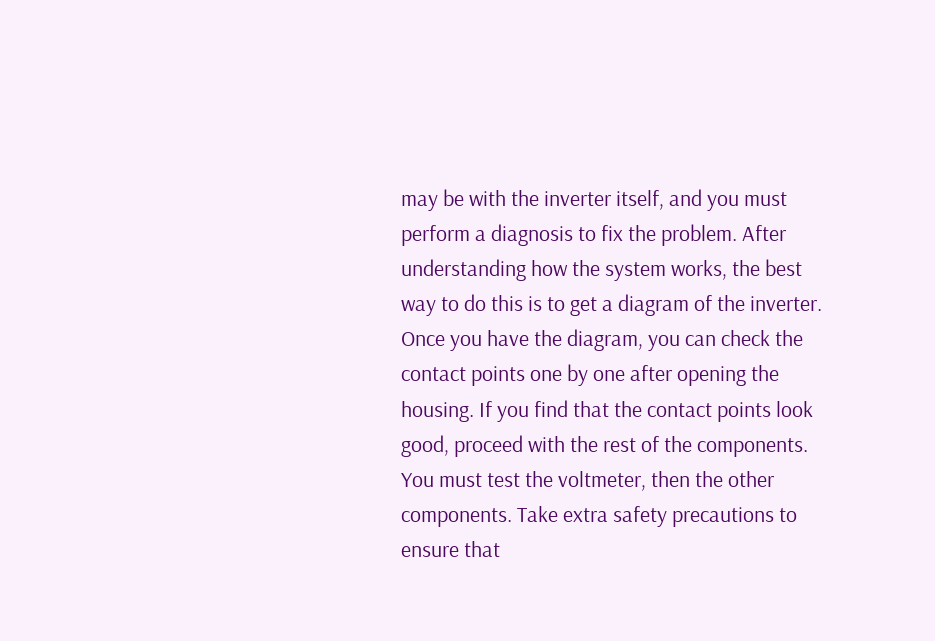may be with the inverter itself, and you must perform a diagnosis to fix the problem. After understanding how the system works, the best way to do this is to get a diagram of the inverter. Once you have the diagram, you can check the contact points one by one after opening the housing. If you find that the contact points look good, proceed with the rest of the components. You must test the voltmeter, then the other components. Take extra safety precautions to ensure that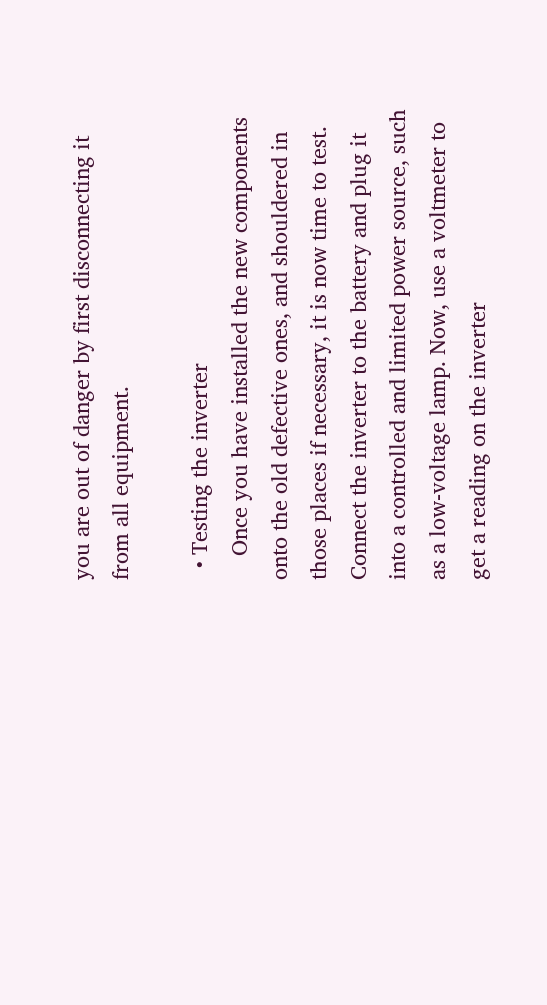you are out of danger by first disconnecting it from all equipment.

  • Testing the inverter
    Once you have installed the new components onto the old defective ones, and shouldered in those places if necessary, it is now time to test. Connect the inverter to the battery and plug it into a controlled and limited power source, such as a low-voltage lamp. Now, use a voltmeter to get a reading on the inverter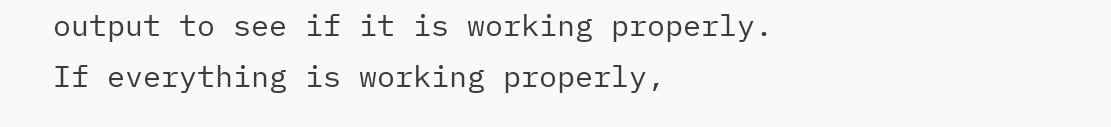output to see if it is working properly. If everything is working properly,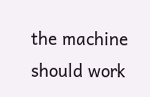the machine should work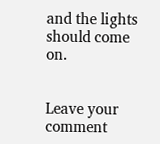and the lights should come on.


Leave your comment